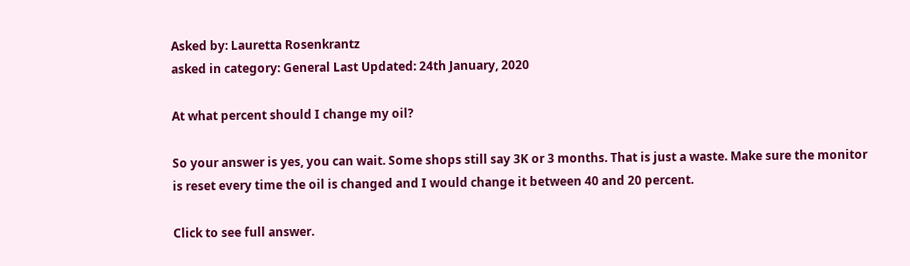Asked by: Lauretta Rosenkrantz
asked in category: General Last Updated: 24th January, 2020

At what percent should I change my oil?

So your answer is yes, you can wait. Some shops still say 3K or 3 months. That is just a waste. Make sure the monitor is reset every time the oil is changed and I would change it between 40 and 20 percent.

Click to see full answer.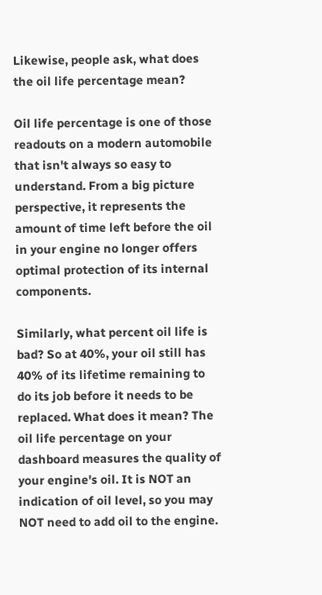Likewise, people ask, what does the oil life percentage mean?

Oil life percentage is one of those readouts on a modern automobile that isn't always so easy to understand. From a big picture perspective, it represents the amount of time left before the oil in your engine no longer offers optimal protection of its internal components.

Similarly, what percent oil life is bad? So at 40%, your oil still has 40% of its lifetime remaining to do its job before it needs to be replaced. What does it mean? The oil life percentage on your dashboard measures the quality of your engine's oil. It is NOT an indication of oil level, so you may NOT need to add oil to the engine.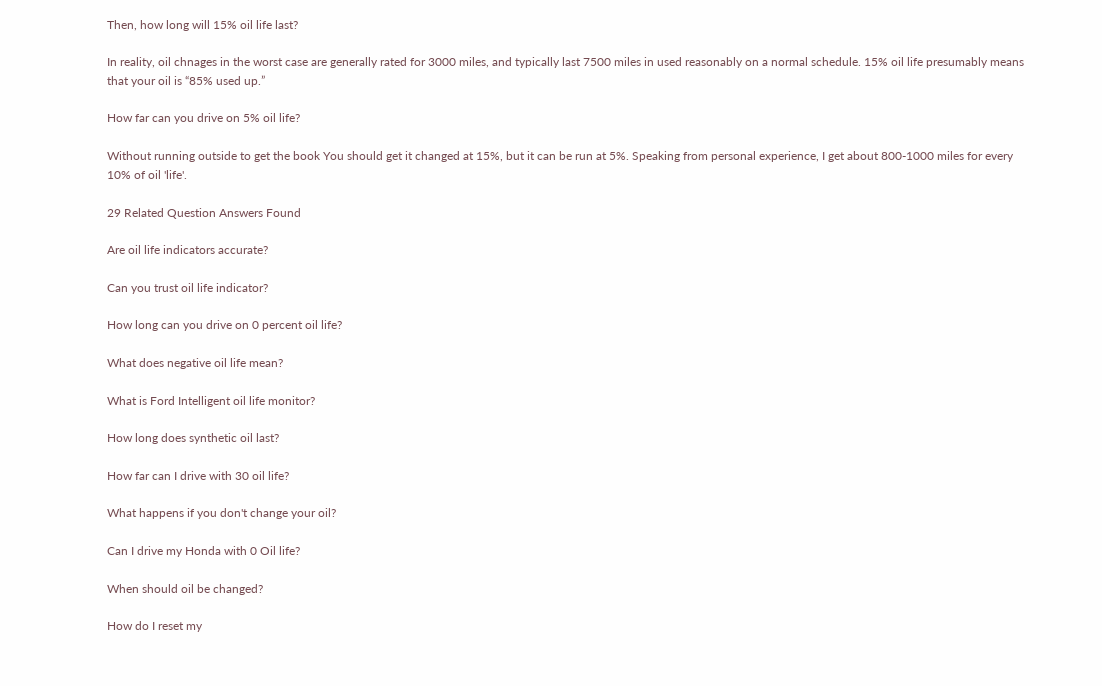Then, how long will 15% oil life last?

In reality, oil chnages in the worst case are generally rated for 3000 miles, and typically last 7500 miles in used reasonably on a normal schedule. 15% oil life presumably means that your oil is “85% used up.”

How far can you drive on 5% oil life?

Without running outside to get the book You should get it changed at 15%, but it can be run at 5%. Speaking from personal experience, I get about 800-1000 miles for every 10% of oil 'life'.

29 Related Question Answers Found

Are oil life indicators accurate?

Can you trust oil life indicator?

How long can you drive on 0 percent oil life?

What does negative oil life mean?

What is Ford Intelligent oil life monitor?

How long does synthetic oil last?

How far can I drive with 30 oil life?

What happens if you don't change your oil?

Can I drive my Honda with 0 Oil life?

When should oil be changed?

How do I reset my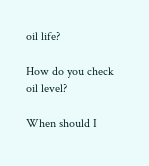oil life?

How do you check oil level?

When should I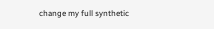change my full synthetic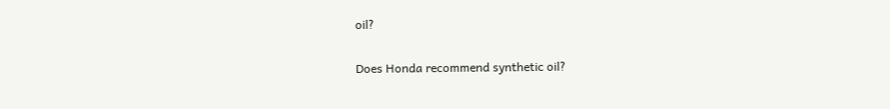oil?

Does Honda recommend synthetic oil?